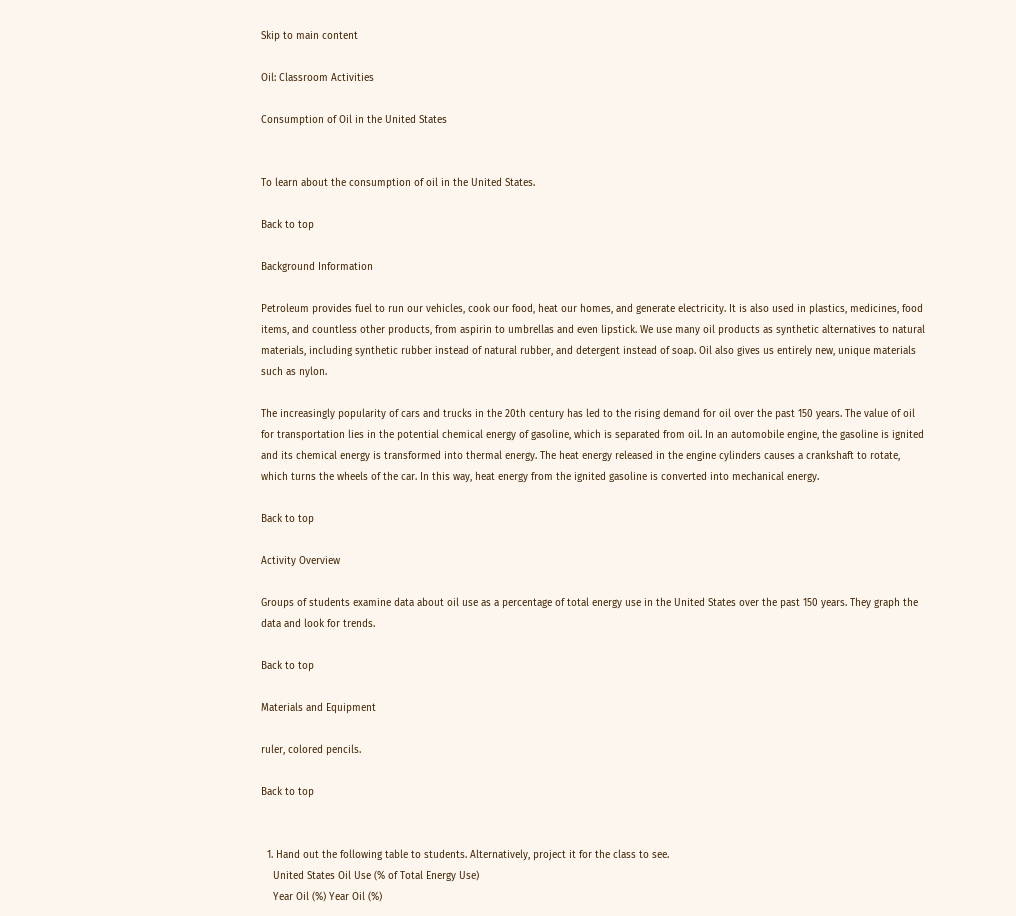Skip to main content

Oil: Classroom Activities

Consumption of Oil in the United States


To learn about the consumption of oil in the United States.

Back to top

Background Information

Petroleum provides fuel to run our vehicles, cook our food, heat our homes, and generate electricity. It is also used in plastics, medicines, food items, and countless other products, from aspirin to umbrellas and even lipstick. We use many oil products as synthetic alternatives to natural materials, including synthetic rubber instead of natural rubber, and detergent instead of soap. Oil also gives us entirely new, unique materials such as nylon.

The increasingly popularity of cars and trucks in the 20th century has led to the rising demand for oil over the past 150 years. The value of oil for transportation lies in the potential chemical energy of gasoline, which is separated from oil. In an automobile engine, the gasoline is ignited and its chemical energy is transformed into thermal energy. The heat energy released in the engine cylinders causes a crankshaft to rotate, which turns the wheels of the car. In this way, heat energy from the ignited gasoline is converted into mechanical energy.

Back to top

Activity Overview

Groups of students examine data about oil use as a percentage of total energy use in the United States over the past 150 years. They graph the data and look for trends.

Back to top

Materials and Equipment

ruler, colored pencils.

Back to top


  1. Hand out the following table to students. Alternatively, project it for the class to see.
    United States Oil Use (% of Total Energy Use)
    Year Oil (%) Year Oil (%)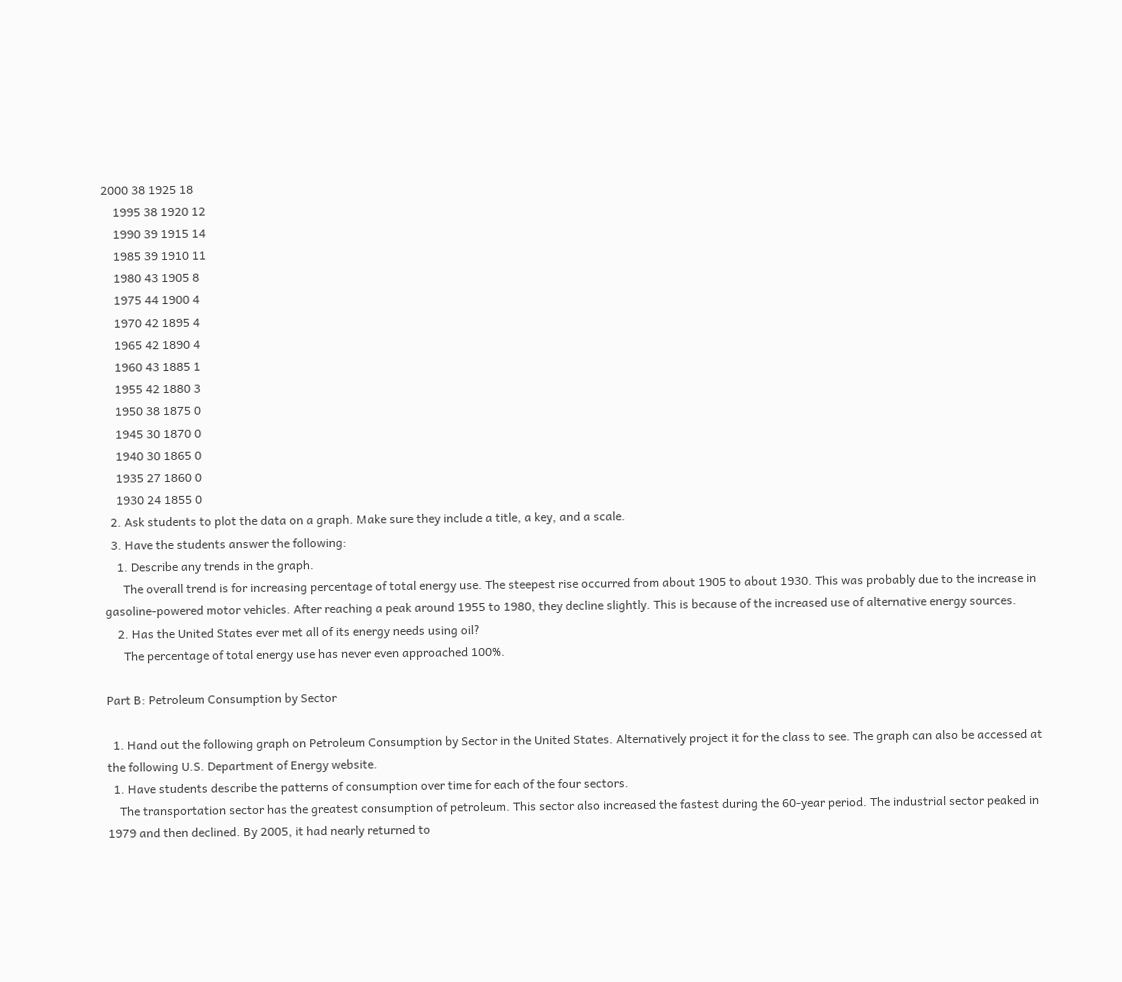2000 38 1925 18
    1995 38 1920 12
    1990 39 1915 14
    1985 39 1910 11
    1980 43 1905 8
    1975 44 1900 4
    1970 42 1895 4
    1965 42 1890 4
    1960 43 1885 1
    1955 42 1880 3
    1950 38 1875 0
    1945 30 1870 0
    1940 30 1865 0
    1935 27 1860 0
    1930 24 1855 0
  2. Ask students to plot the data on a graph. Make sure they include a title, a key, and a scale.
  3. Have the students answer the following:
    1. Describe any trends in the graph.
      The overall trend is for increasing percentage of total energy use. The steepest rise occurred from about 1905 to about 1930. This was probably due to the increase in gasoline-powered motor vehicles. After reaching a peak around 1955 to 1980, they decline slightly. This is because of the increased use of alternative energy sources.
    2. Has the United States ever met all of its energy needs using oil?
      The percentage of total energy use has never even approached 100%.

Part B: Petroleum Consumption by Sector

  1. Hand out the following graph on Petroleum Consumption by Sector in the United States. Alternatively project it for the class to see. The graph can also be accessed at the following U.S. Department of Energy website.
  1. Have students describe the patterns of consumption over time for each of the four sectors.
    The transportation sector has the greatest consumption of petroleum. This sector also increased the fastest during the 60-year period. The industrial sector peaked in 1979 and then declined. By 2005, it had nearly returned to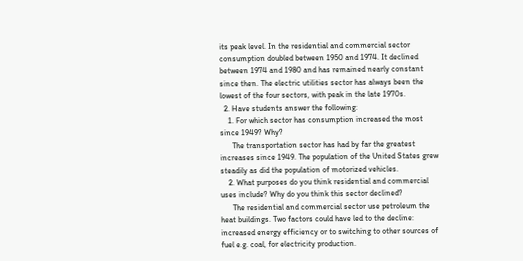its peak level. In the residential and commercial sector consumption doubled between 1950 and 1974. It declined between 1974 and 1980 and has remained nearly constant since then. The electric utilities sector has always been the lowest of the four sectors, with peak in the late 1970s.
  2. Have students answer the following:
    1. For which sector has consumption increased the most since 1949? Why?
      The transportation sector has had by far the greatest increases since 1949. The population of the United States grew steadily as did the population of motorized vehicles.
    2. What purposes do you think residential and commercial uses include? Why do you think this sector declined?
      The residential and commercial sector use petroleum the heat buildings. Two factors could have led to the decline: increased energy efficiency or to switching to other sources of fuel e.g. coal, for electricity production.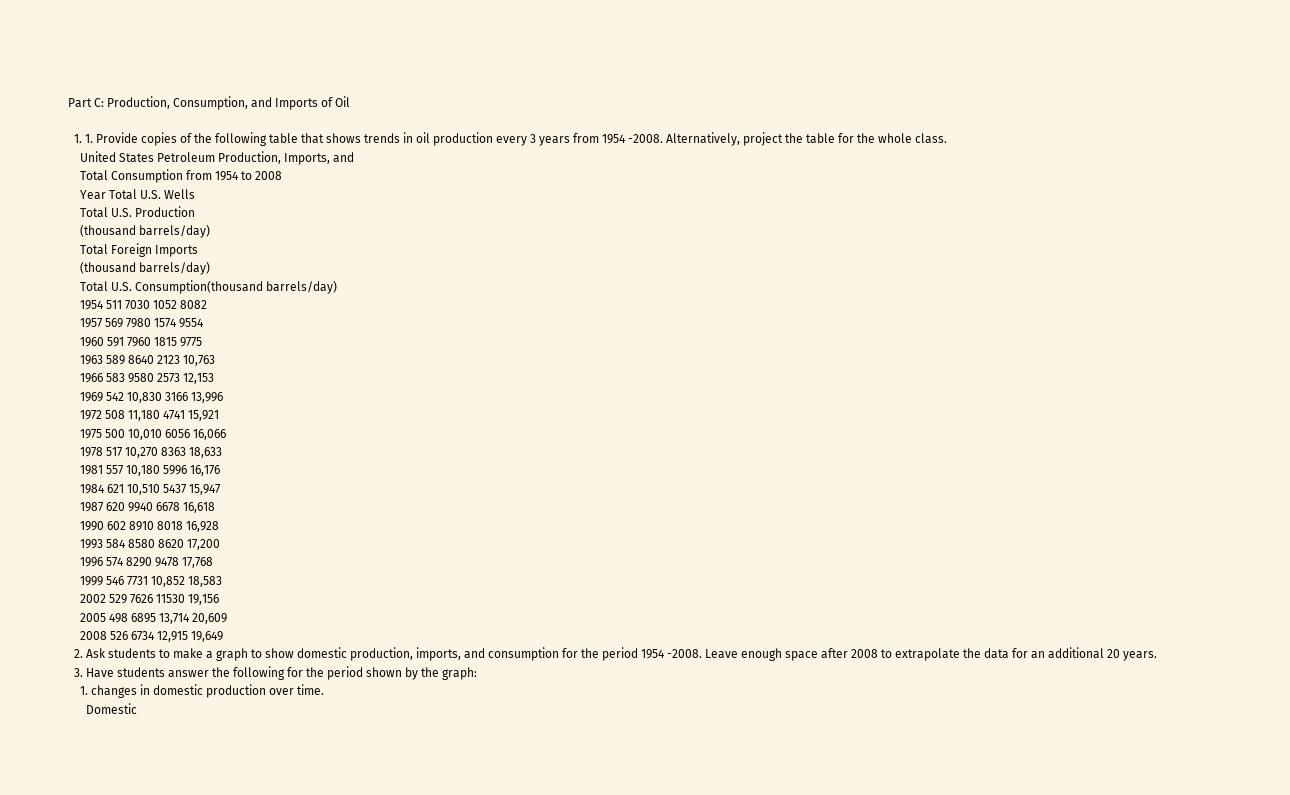Part C: Production, Consumption, and Imports of Oil

  1. 1. Provide copies of the following table that shows trends in oil production every 3 years from 1954 -2008. Alternatively, project the table for the whole class.
    United States Petroleum Production, Imports, and
    Total Consumption from 1954 to 2008
    Year Total U.S. Wells
    Total U.S. Production
    (thousand barrels/day)
    Total Foreign Imports
    (thousand barrels/day)
    Total U.S. Consumption(thousand barrels/day)
    1954 511 7030 1052 8082
    1957 569 7980 1574 9554
    1960 591 7960 1815 9775
    1963 589 8640 2123 10,763
    1966 583 9580 2573 12,153
    1969 542 10,830 3166 13,996
    1972 508 11,180 4741 15,921
    1975 500 10,010 6056 16,066
    1978 517 10,270 8363 18,633
    1981 557 10,180 5996 16,176
    1984 621 10,510 5437 15,947
    1987 620 9940 6678 16,618
    1990 602 8910 8018 16,928
    1993 584 8580 8620 17,200
    1996 574 8290 9478 17,768
    1999 546 7731 10,852 18,583
    2002 529 7626 11530 19,156
    2005 498 6895 13,714 20,609
    2008 526 6734 12,915 19,649
  2. Ask students to make a graph to show domestic production, imports, and consumption for the period 1954 -2008. Leave enough space after 2008 to extrapolate the data for an additional 20 years.
  3. Have students answer the following for the period shown by the graph:
    1. changes in domestic production over time.
      Domestic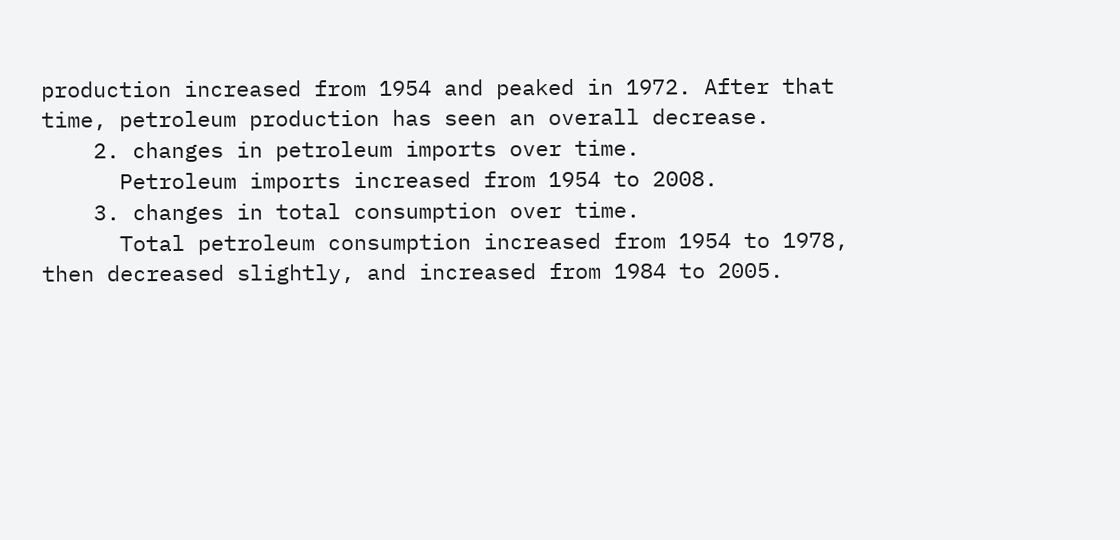production increased from 1954 and peaked in 1972. After that time, petroleum production has seen an overall decrease.
    2. changes in petroleum imports over time.
      Petroleum imports increased from 1954 to 2008.
    3. changes in total consumption over time.
      Total petroleum consumption increased from 1954 to 1978, then decreased slightly, and increased from 1984 to 2005.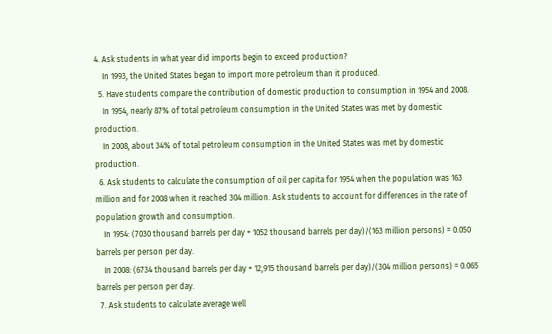4. Ask students in what year did imports begin to exceed production?
    In 1993, the United States began to import more petroleum than it produced.
  5. Have students compare the contribution of domestic production to consumption in 1954 and 2008.
    In 1954, nearly 87% of total petroleum consumption in the United States was met by domestic production.
    In 2008, about 34% of total petroleum consumption in the United States was met by domestic production.
  6. Ask students to calculate the consumption of oil per capita for 1954 when the population was 163 million and for 2008 when it reached 304 million. Ask students to account for differences in the rate of population growth and consumption.
    In 1954: (7030 thousand barrels per day + 1052 thousand barrels per day)/(163 million persons) = 0.050 barrels per person per day.
    In 2008: (6734 thousand barrels per day + 12,915 thousand barrels per day)/(304 million persons) = 0.065 barrels per person per day.
  7. Ask students to calculate average well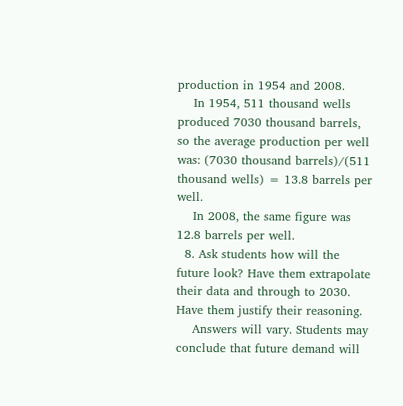production in 1954 and 2008.
    In 1954, 511 thousand wells produced 7030 thousand barrels, so the average production per well was: (7030 thousand barrels)/(511 thousand wells) = 13.8 barrels per well.
    In 2008, the same figure was 12.8 barrels per well.
  8. Ask students how will the future look? Have them extrapolate their data and through to 2030. Have them justify their reasoning.
    Answers will vary. Students may conclude that future demand will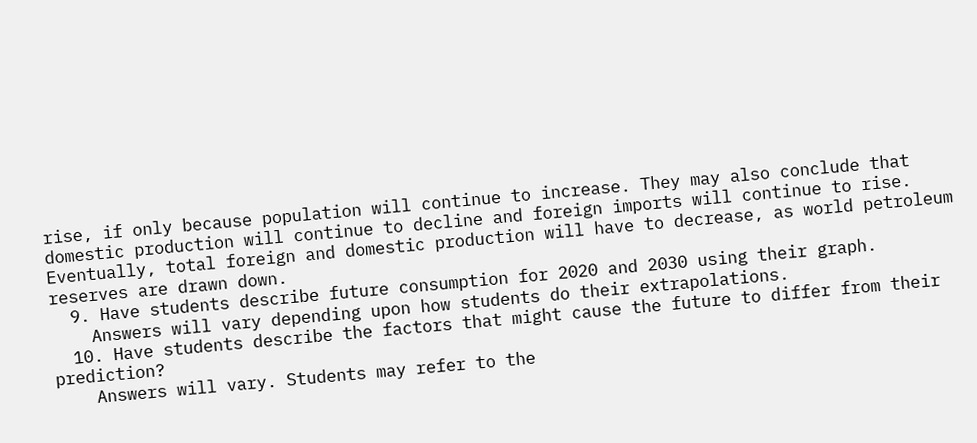rise, if only because population will continue to increase. They may also conclude that domestic production will continue to decline and foreign imports will continue to rise. Eventually, total foreign and domestic production will have to decrease, as world petroleum reserves are drawn down.
  9. Have students describe future consumption for 2020 and 2030 using their graph.
    Answers will vary depending upon how students do their extrapolations.
  10. Have students describe the factors that might cause the future to differ from their prediction?
    Answers will vary. Students may refer to the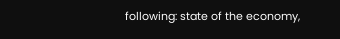following: state of the economy,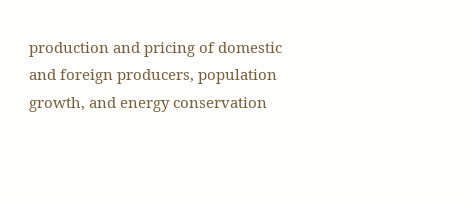production and pricing of domestic and foreign producers, population growth, and energy conservation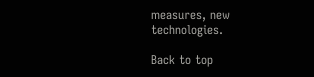measures, new technologies.

Back to top